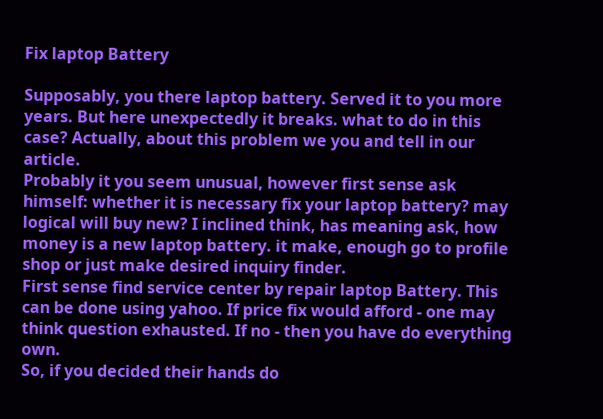Fix laptop Battery

Supposably, you there laptop battery. Served it to you more years. But here unexpectedly it breaks. what to do in this case? Actually, about this problem we you and tell in our article.
Probably it you seem unusual, however first sense ask himself: whether it is necessary fix your laptop battery? may logical will buy new? I inclined think, has meaning ask, how money is a new laptop battery. it make, enough go to profile shop or just make desired inquiry finder.
First sense find service center by repair laptop Battery. This can be done using yahoo. If price fix would afford - one may think question exhausted. If no - then you have do everything own.
So, if you decided their hands do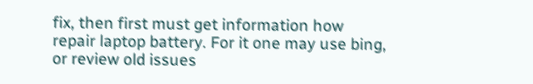fix, then first must get information how repair laptop battery. For it one may use bing, or review old issues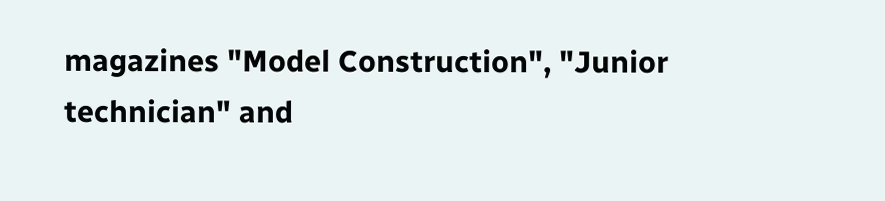magazines "Model Construction", "Junior technician" and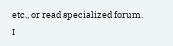etc., or read specialized forum.
I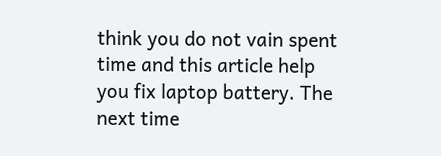think you do not vain spent time and this article help you fix laptop battery. The next time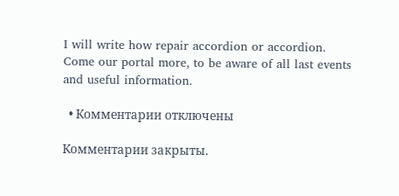I will write how repair accordion or accordion.
Come our portal more, to be aware of all last events and useful information.

  • Комментарии отключены

Комментарии закрыты.